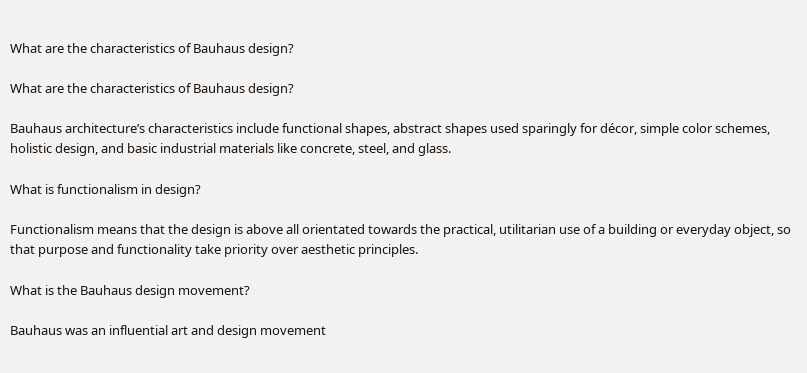What are the characteristics of Bauhaus design?

What are the characteristics of Bauhaus design?

Bauhaus architecture’s characteristics include functional shapes, abstract shapes used sparingly for décor, simple color schemes, holistic design, and basic industrial materials like concrete, steel, and glass.

What is functionalism in design?

Functionalism means that the design is above all orientated towards the practical, utilitarian use of a building or everyday object, so that purpose and functionality take priority over aesthetic principles.

What is the Bauhaus design movement?

Bauhaus was an influential art and design movement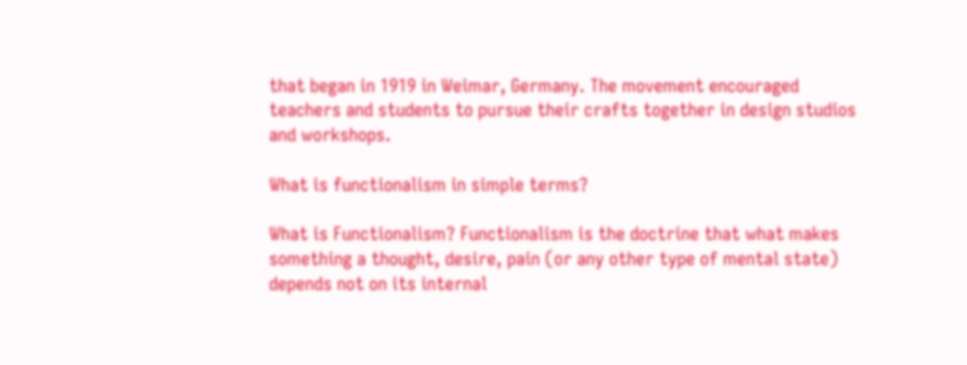that began in 1919 in Weimar, Germany. The movement encouraged teachers and students to pursue their crafts together in design studios and workshops.

What is functionalism in simple terms?

What is Functionalism? Functionalism is the doctrine that what makes something a thought, desire, pain (or any other type of mental state) depends not on its internal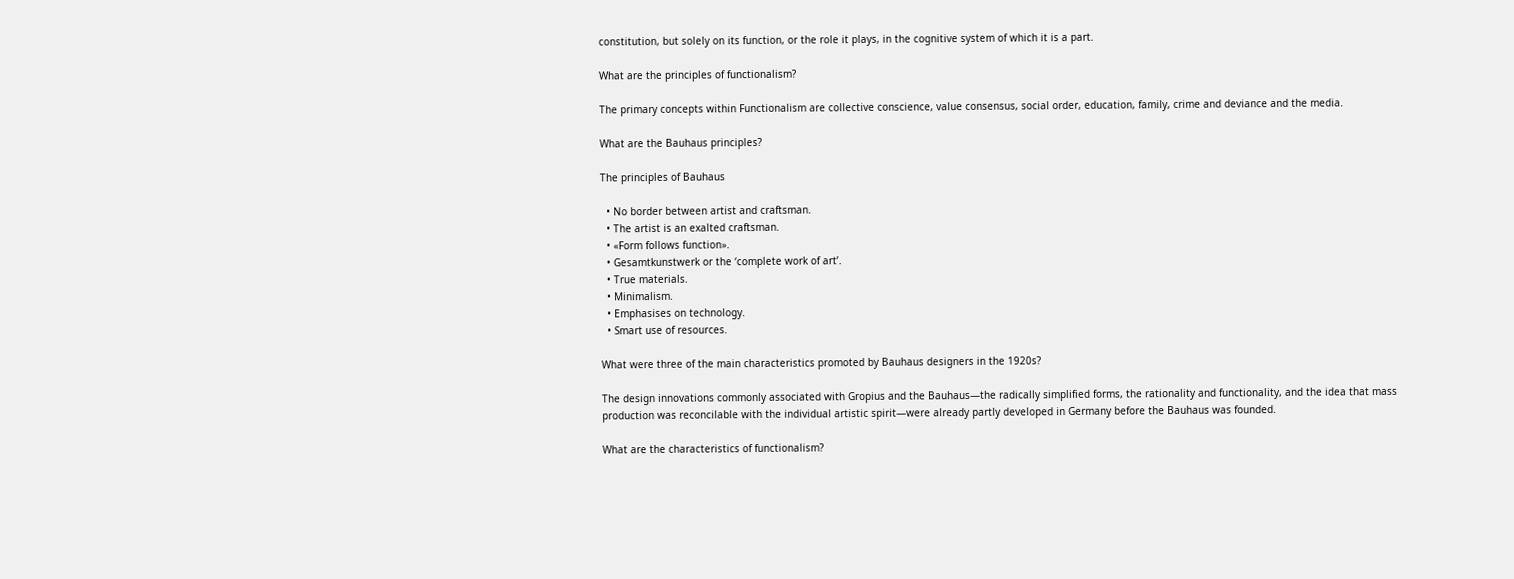constitution, but solely on its function, or the role it plays, in the cognitive system of which it is a part.

What are the principles of functionalism?

The primary concepts within Functionalism are collective conscience, value consensus, social order, education, family, crime and deviance and the media.

What are the Bauhaus principles?

The principles of Bauhaus

  • No border between artist and craftsman.
  • The artist is an exalted craftsman.
  • «Form follows function».
  • Gesamtkunstwerk or the ‘complete work of art’.
  • True materials.
  • Minimalism.
  • Emphasises on technology.
  • Smart use of resources.

What were three of the main characteristics promoted by Bauhaus designers in the 1920s?

The design innovations commonly associated with Gropius and the Bauhaus—the radically simplified forms, the rationality and functionality, and the idea that mass production was reconcilable with the individual artistic spirit—were already partly developed in Germany before the Bauhaus was founded.

What are the characteristics of functionalism?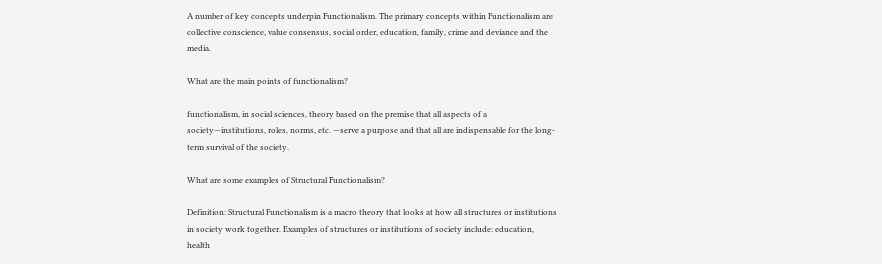A number of key concepts underpin Functionalism. The primary concepts within Functionalism are collective conscience, value consensus, social order, education, family, crime and deviance and the media.

What are the main points of functionalism?

functionalism, in social sciences, theory based on the premise that all aspects of a society—institutions, roles, norms, etc. —serve a purpose and that all are indispensable for the long-term survival of the society.

What are some examples of Structural Functionalism?

Definition: Structural Functionalism is a macro theory that looks at how all structures or institutions in society work together. Examples of structures or institutions of society include: education, health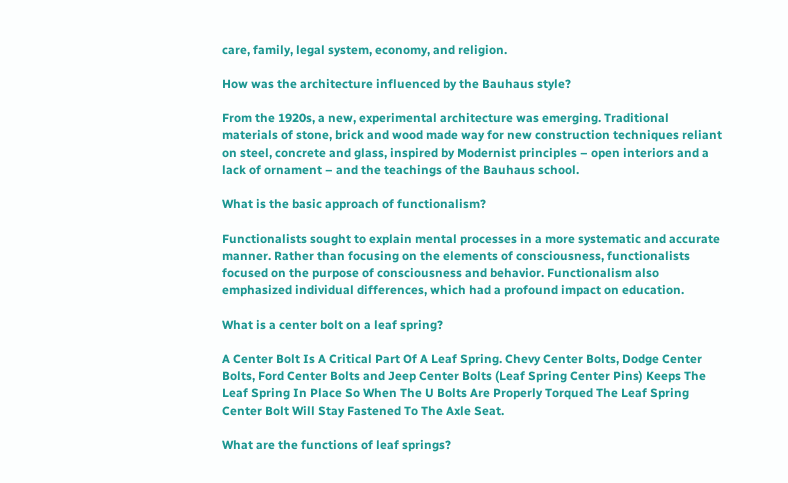care, family, legal system, economy, and religion.

How was the architecture influenced by the Bauhaus style?

From the 1920s, a new, experimental architecture was emerging. Traditional materials of stone, brick and wood made way for new construction techniques reliant on steel, concrete and glass, inspired by Modernist principles – open interiors and a lack of ornament – and the teachings of the Bauhaus school.

What is the basic approach of functionalism?

Functionalists sought to explain mental processes in a more systematic and accurate manner. Rather than focusing on the elements of consciousness, functionalists focused on the purpose of consciousness and behavior. Functionalism also emphasized individual differences, which had a profound impact on education.

What is a center bolt on a leaf spring?

A Center Bolt Is A Critical Part Of A Leaf Spring. Chevy Center Bolts, Dodge Center Bolts, Ford Center Bolts and Jeep Center Bolts (Leaf Spring Center Pins) Keeps The Leaf Spring In Place So When The U Bolts Are Properly Torqued The Leaf Spring Center Bolt Will Stay Fastened To The Axle Seat.

What are the functions of leaf springs?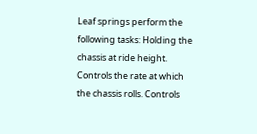Leaf springs perform the following tasks: Holding the chassis at ride height. Controls the rate at which the chassis rolls. Controls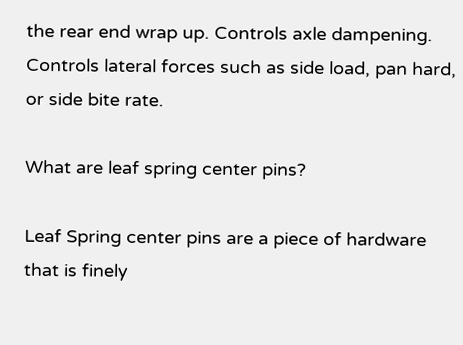the rear end wrap up. Controls axle dampening. Controls lateral forces such as side load, pan hard, or side bite rate.

What are leaf spring center pins?

Leaf Spring center pins are a piece of hardware that is finely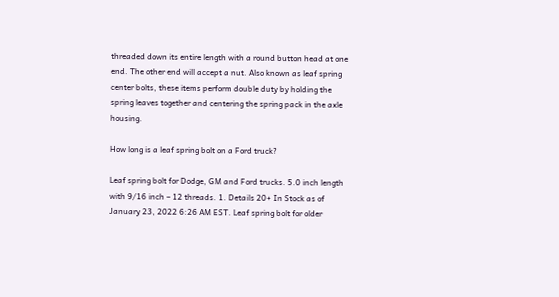threaded down its entire length with a round button head at one end. The other end will accept a nut. Also known as leaf spring center bolts, these items perform double duty by holding the spring leaves together and centering the spring pack in the axle housing.

How long is a leaf spring bolt on a Ford truck?

Leaf spring bolt for Dodge, GM and Ford trucks. 5.0 inch length with 9/16 inch – 12 threads. 1. Details 20+ In Stock as of January 23, 2022 6:26 AM EST. Leaf spring bolt for older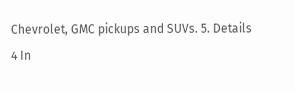Chevrolet, GMC pickups and SUVs. 5. Details 4 In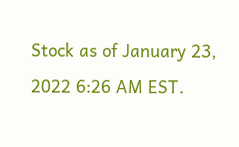Stock as of January 23, 2022 6:26 AM EST.